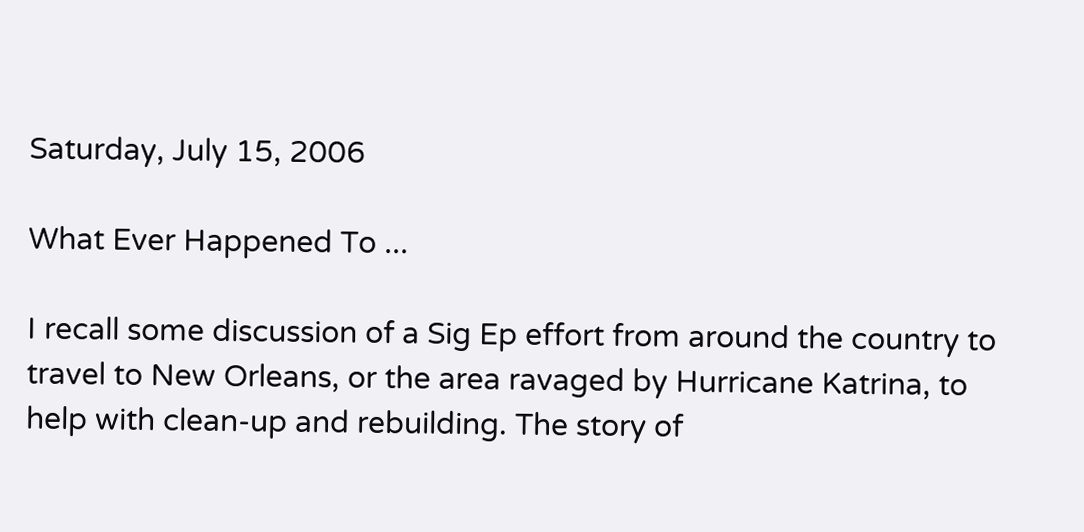Saturday, July 15, 2006

What Ever Happened To ...

I recall some discussion of a Sig Ep effort from around the country to travel to New Orleans, or the area ravaged by Hurricane Katrina, to help with clean-up and rebuilding. The story of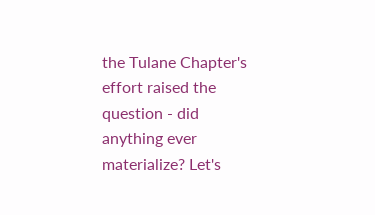the Tulane Chapter's effort raised the question - did anything ever materialize? Let's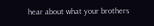hear about what your brothers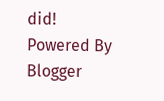did!
Powered By Blogger